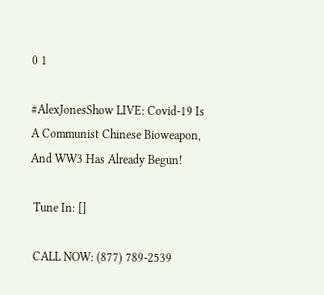0 1

#AlexJonesShow LIVE: Covid-19 Is A Communist Chinese Bioweapon, And WW3 Has Already Begun!

 Tune In: []

 CALL NOW: (877) 789-2539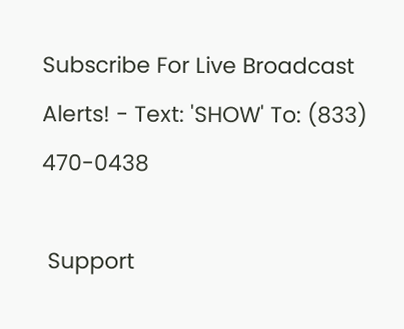Subscribe For Live Broadcast Alerts! - Text: 'SHOW' To: (833) 470-0438

 Support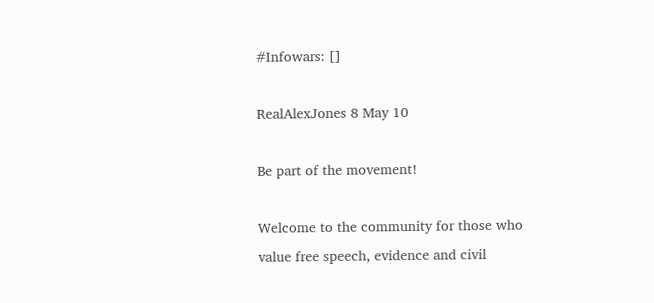#Infowars: []

RealAlexJones 8 May 10

Be part of the movement!

Welcome to the community for those who value free speech, evidence and civil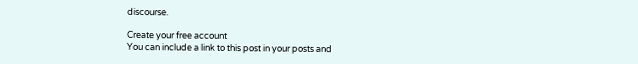discourse.

Create your free account
You can include a link to this post in your posts and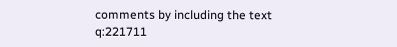comments by including the text q:221711